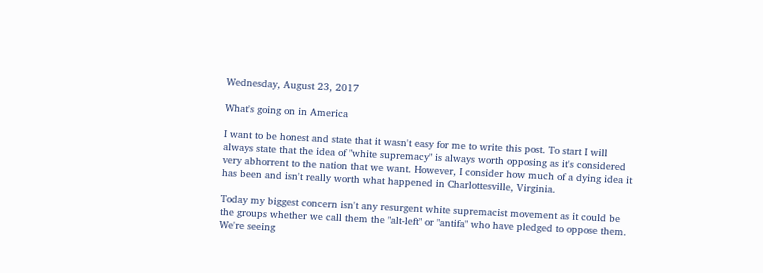Wednesday, August 23, 2017

What's going on in America

I want to be honest and state that it wasn't easy for me to write this post. To start I will always state that the idea of "white supremacy" is always worth opposing as it's considered very abhorrent to the nation that we want. However, I consider how much of a dying idea it has been and isn't really worth what happened in Charlottesville, Virginia.

Today my biggest concern isn't any resurgent white supremacist movement as it could be the groups whether we call them the "alt-left" or "antifa" who have pledged to oppose them. We're seeing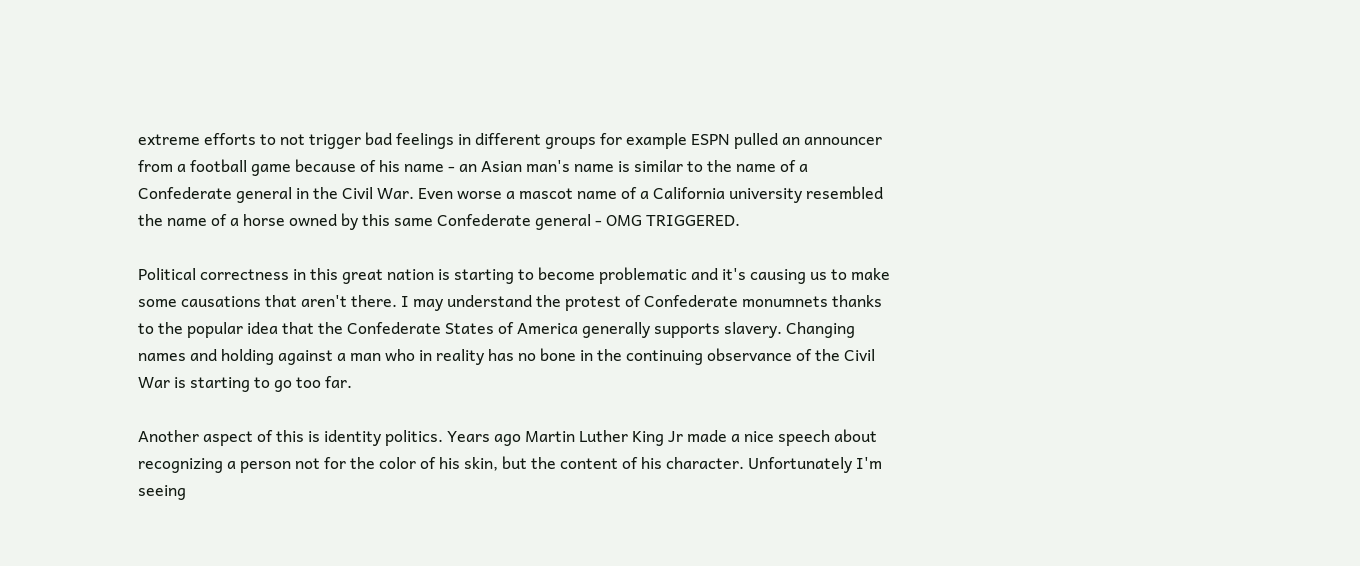extreme efforts to not trigger bad feelings in different groups for example ESPN pulled an announcer from a football game because of his name - an Asian man's name is similar to the name of a Confederate general in the Civil War. Even worse a mascot name of a California university resembled the name of a horse owned by this same Confederate general - OMG TRIGGERED.

Political correctness in this great nation is starting to become problematic and it's causing us to make some causations that aren't there. I may understand the protest of Confederate monumnets thanks to the popular idea that the Confederate States of America generally supports slavery. Changing names and holding against a man who in reality has no bone in the continuing observance of the Civil War is starting to go too far.

Another aspect of this is identity politics. Years ago Martin Luther King Jr made a nice speech about recognizing a person not for the color of his skin, but the content of his character. Unfortunately I'm seeing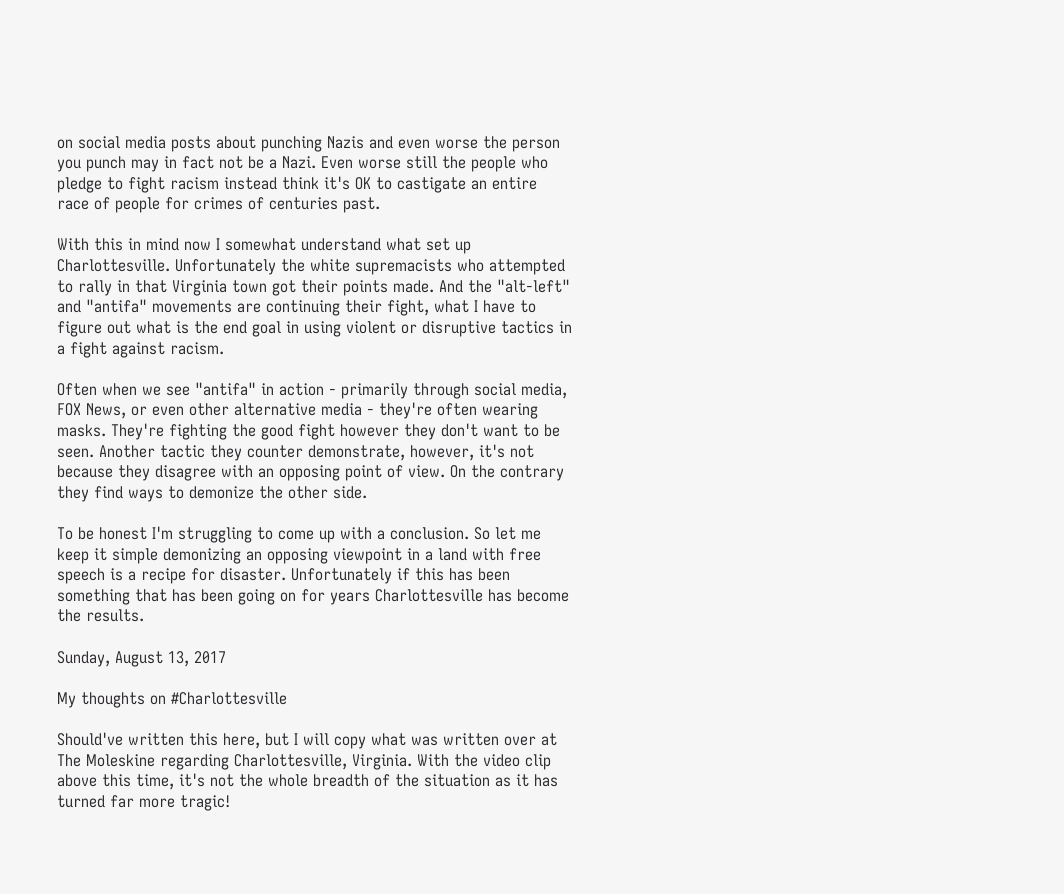on social media posts about punching Nazis and even worse the person you punch may in fact not be a Nazi. Even worse still the people who pledge to fight racism instead think it's OK to castigate an entire race of people for crimes of centuries past.

With this in mind now I somewhat understand what set up Charlottesville. Unfortunately the white supremacists who attempted to rally in that Virginia town got their points made. And the "alt-left" and "antifa" movements are continuing their fight, what I have to figure out what is the end goal in using violent or disruptive tactics in a fight against racism.

Often when we see "antifa" in action - primarily through social media, FOX News, or even other alternative media - they're often wearing masks. They're fighting the good fight however they don't want to be seen. Another tactic they counter demonstrate, however, it's not because they disagree with an opposing point of view. On the contrary they find ways to demonize the other side.

To be honest I'm struggling to come up with a conclusion. So let me keep it simple demonizing an opposing viewpoint in a land with free speech is a recipe for disaster. Unfortunately if this has been something that has been going on for years Charlottesville has become the results.

Sunday, August 13, 2017

My thoughts on #Charlottesville

Should've written this here, but I will copy what was written over at The Moleskine regarding Charlottesville, Virginia. With the video clip above this time, it's not the whole breadth of the situation as it has turned far more tragic!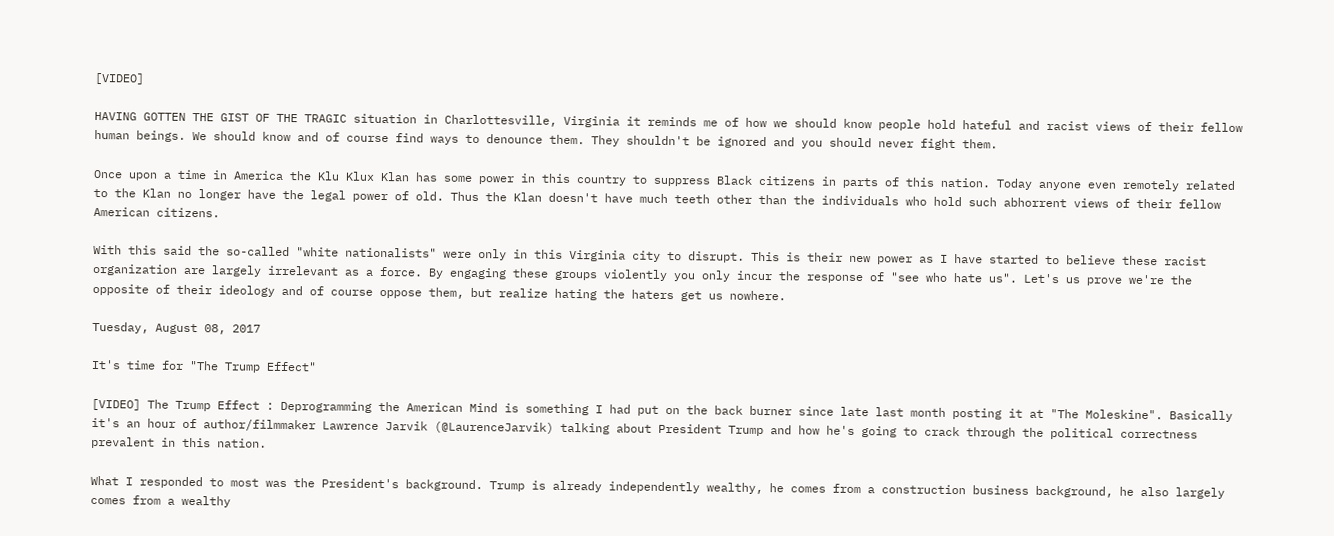[VIDEO]

HAVING GOTTEN THE GIST OF THE TRAGIC situation in Charlottesville, Virginia it reminds me of how we should know people hold hateful and racist views of their fellow human beings. We should know and of course find ways to denounce them. They shouldn't be ignored and you should never fight them.

Once upon a time in America the Klu Klux Klan has some power in this country to suppress Black citizens in parts of this nation. Today anyone even remotely related to the Klan no longer have the legal power of old. Thus the Klan doesn't have much teeth other than the individuals who hold such abhorrent views of their fellow American citizens.

With this said the so-called "white nationalists" were only in this Virginia city to disrupt. This is their new power as I have started to believe these racist organization are largely irrelevant as a force. By engaging these groups violently you only incur the response of "see who hate us". Let's us prove we're the opposite of their ideology and of course oppose them, but realize hating the haters get us nowhere.

Tuesday, August 08, 2017

It's time for "The Trump Effect"

[VIDEO] The Trump Effect : Deprogramming the American Mind is something I had put on the back burner since late last month posting it at "The Moleskine". Basically it's an hour of author/filmmaker Lawrence Jarvik (@LaurenceJarvik) talking about President Trump and how he's going to crack through the political correctness prevalent in this nation.

What I responded to most was the President's background. Trump is already independently wealthy, he comes from a construction business background, he also largely comes from a wealthy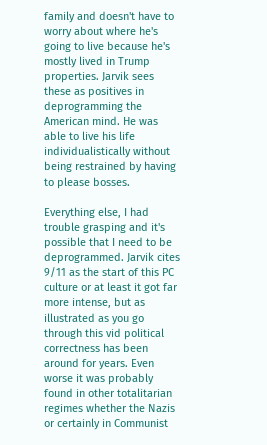family and doesn't have to worry about where he's going to live because he's mostly lived in Trump properties. Jarvik sees these as positives in deprogramming the American mind. He was able to live his life individualistically without being restrained by having to please bosses.

Everything else, I had trouble grasping and it's possible that I need to be deprogrammed. Jarvik cites 9/11 as the start of this PC culture or at least it got far more intense, but as illustrated as you go through this vid political correctness has been around for years. Even worse it was probably found in other totalitarian regimes whether the Nazis or certainly in Communist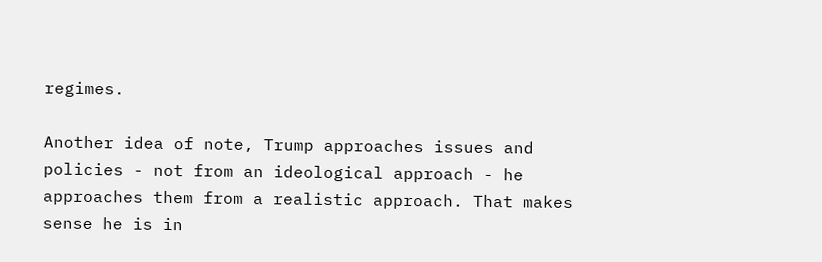regimes.

Another idea of note, Trump approaches issues and policies - not from an ideological approach - he approaches them from a realistic approach. That makes sense he is in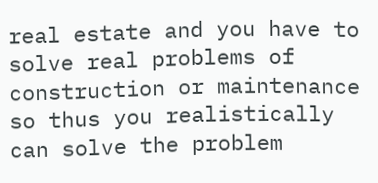real estate and you have to solve real problems of construction or maintenance so thus you realistically can solve the problem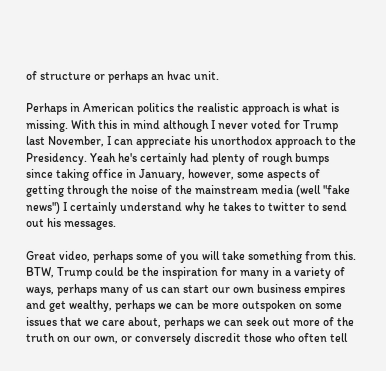of structure or perhaps an hvac unit.

Perhaps in American politics the realistic approach is what is missing. With this in mind although I never voted for Trump last November, I can appreciate his unorthodox approach to the Presidency. Yeah he's certainly had plenty of rough bumps since taking office in January, however, some aspects of getting through the noise of the mainstream media (well "fake news") I certainly understand why he takes to twitter to send out his messages.

Great video, perhaps some of you will take something from this. BTW, Trump could be the inspiration for many in a variety of ways, perhaps many of us can start our own business empires and get wealthy, perhaps we can be more outspoken on some issues that we care about, perhaps we can seek out more of the truth on our own, or conversely discredit those who often tell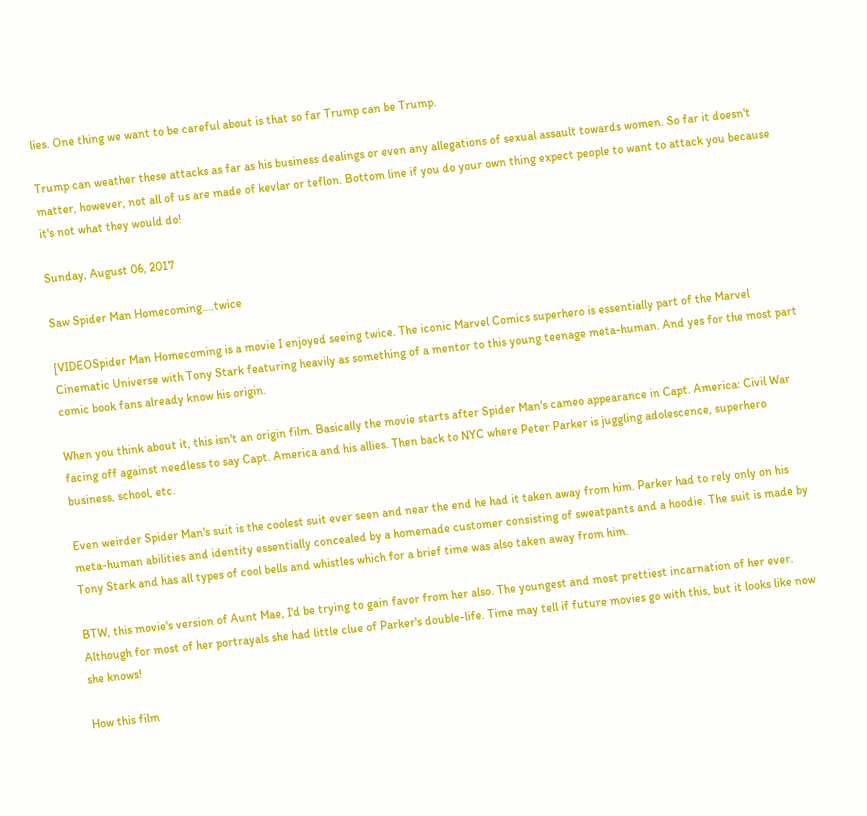lies. One thing we want to be careful about is that so far Trump can be Trump.

Trump can weather these attacks as far as his business dealings or even any allegations of sexual assault towards women. So far it doesn't matter, however, not all of us are made of kevlar or teflon. Bottom line if you do your own thing expect people to want to attack you because it's not what they would do!

Sunday, August 06, 2017

Saw Spider Man Homecoming....twice

[VIDEOSpider Man Homecoming is a movie I enjoyed seeing twice. The iconic Marvel Comics superhero is essentially part of the Marvel Cinematic Universe with Tony Stark featuring heavily as something of a mentor to this young teenage meta-human. And yes for the most part comic book fans already know his origin.

When you think about it, this isn't an origin film. Basically the movie starts after Spider Man's cameo appearance in Capt. America: Civil War facing off against needless to say Capt. America and his allies. Then back to NYC where Peter Parker is juggling adolescence, superhero business, school, etc.

Even weirder Spider Man's suit is the coolest suit ever seen and near the end he had it taken away from him. Parker had to rely only on his meta-human abilities and identity essentially concealed by a homemade customer consisting of sweatpants and a hoodie. The suit is made by Tony Stark and has all types of cool bells and whistles which for a brief time was also taken away from him.

BTW, this movie's version of Aunt Mae, I'd be trying to gain favor from her also. The youngest and most prettiest incarnation of her ever. Although for most of her portrayals she had little clue of Parker's double-life. Time may tell if future movies go with this, but it looks like now she knows!

How this film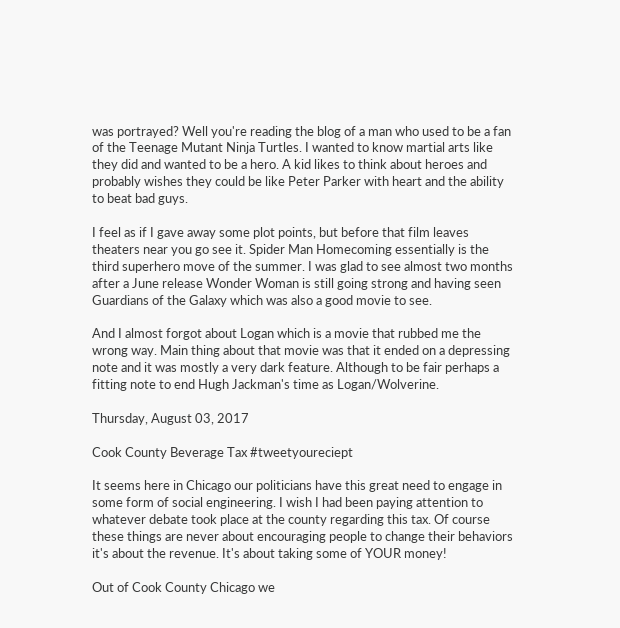was portrayed? Well you're reading the blog of a man who used to be a fan of the Teenage Mutant Ninja Turtles. I wanted to know martial arts like they did and wanted to be a hero. A kid likes to think about heroes and probably wishes they could be like Peter Parker with heart and the ability to beat bad guys.

I feel as if I gave away some plot points, but before that film leaves theaters near you go see it. Spider Man Homecoming essentially is the third superhero move of the summer. I was glad to see almost two months after a June release Wonder Woman is still going strong and having seen Guardians of the Galaxy which was also a good movie to see.

And I almost forgot about Logan which is a movie that rubbed me the wrong way. Main thing about that movie was that it ended on a depressing note and it was mostly a very dark feature. Although to be fair perhaps a fitting note to end Hugh Jackman's time as Logan/Wolverine.

Thursday, August 03, 2017

Cook County Beverage Tax #tweetyoureciept

It seems here in Chicago our politicians have this great need to engage in some form of social engineering. I wish I had been paying attention to whatever debate took place at the county regarding this tax. Of course these things are never about encouraging people to change their behaviors it's about the revenue. It's about taking some of YOUR money!

Out of Cook County Chicago we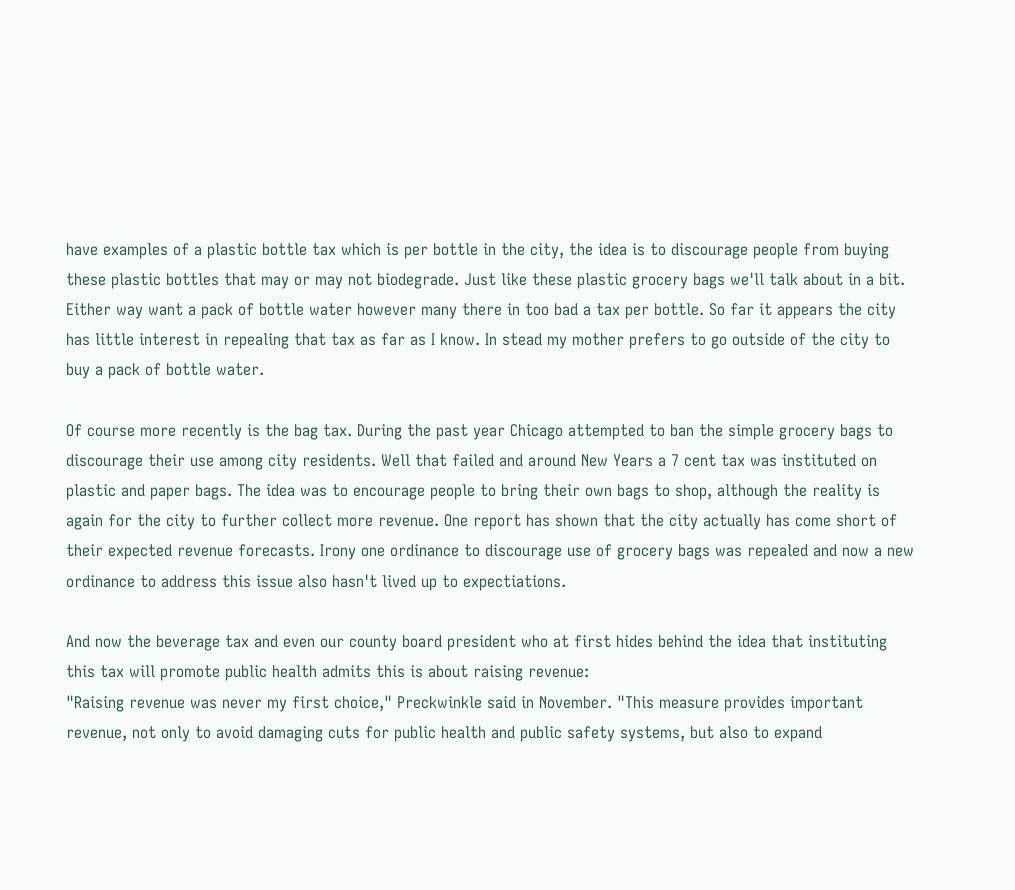have examples of a plastic bottle tax which is per bottle in the city, the idea is to discourage people from buying these plastic bottles that may or may not biodegrade. Just like these plastic grocery bags we'll talk about in a bit. Either way want a pack of bottle water however many there in too bad a tax per bottle. So far it appears the city has little interest in repealing that tax as far as I know. In stead my mother prefers to go outside of the city to buy a pack of bottle water.

Of course more recently is the bag tax. During the past year Chicago attempted to ban the simple grocery bags to discourage their use among city residents. Well that failed and around New Years a 7 cent tax was instituted on plastic and paper bags. The idea was to encourage people to bring their own bags to shop, although the reality is again for the city to further collect more revenue. One report has shown that the city actually has come short of their expected revenue forecasts. Irony one ordinance to discourage use of grocery bags was repealed and now a new ordinance to address this issue also hasn't lived up to expectiations.

And now the beverage tax and even our county board president who at first hides behind the idea that instituting this tax will promote public health admits this is about raising revenue:
"Raising revenue was never my first choice," Preckwinkle said in November. "This measure provides important revenue, not only to avoid damaging cuts for public health and public safety systems, but also to expand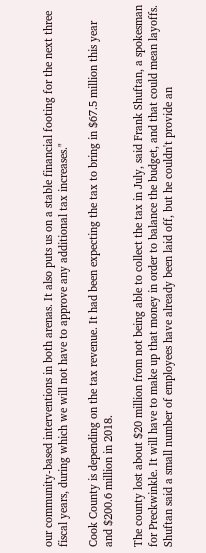our community-based interventions in both arenas. It also puts us on a stable financial footing for the next three fiscal years, during which we will not have to approve any additional tax increases."

Cook County is depending on the tax revenue. It had been expecting the tax to bring in $67.5 million this year and $200.6 million in 2018.

The county lost about $20 million from not being able to collect the tax in July, said Frank Shuftan, a spokesman for Preckwinkle. It will have to make up that money in order to balance the budget, and that could mean layoffs. Shuftan said a small number of employees have already been laid off, but he couldn't provide an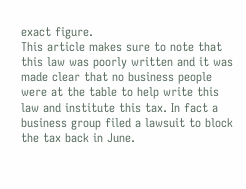exact figure.
This article makes sure to note that this law was poorly written and it was made clear that no business people were at the table to help write this law and institute this tax. In fact a business group filed a lawsuit to block the tax back in June.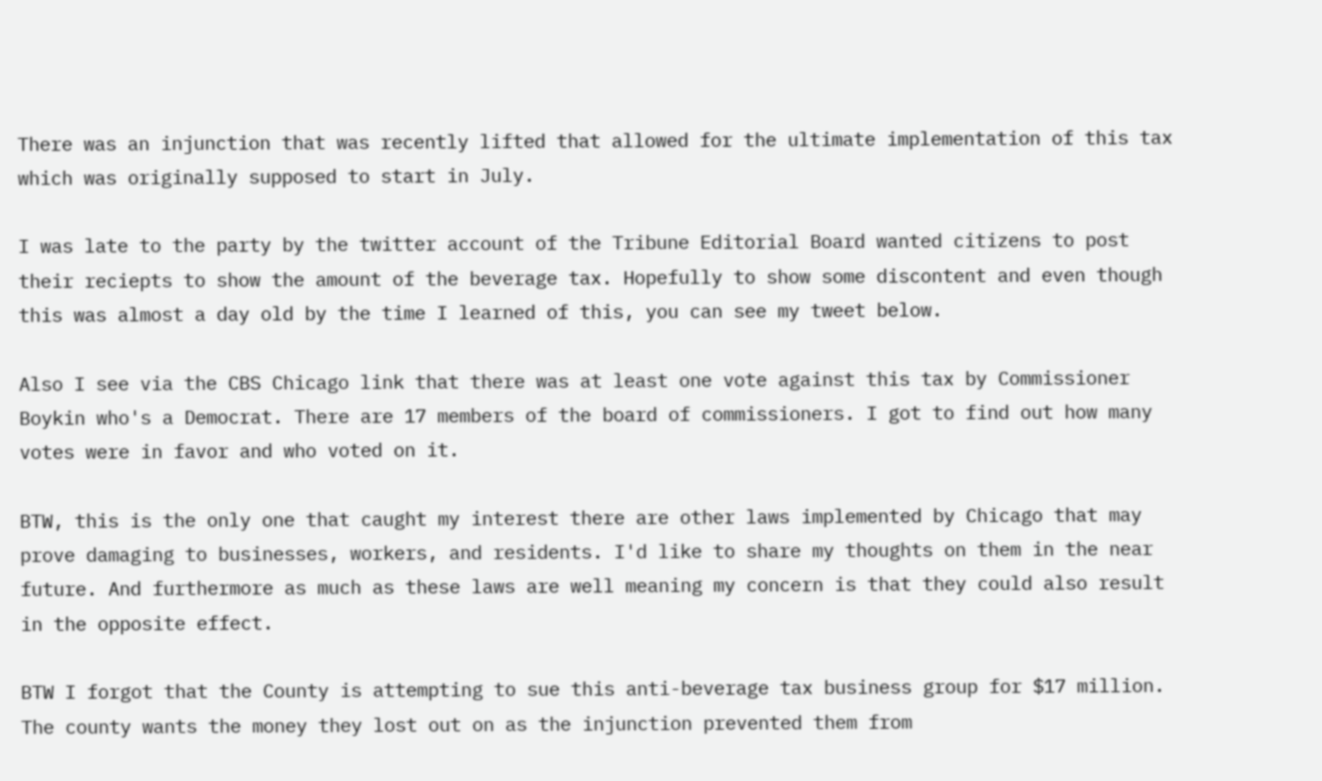There was an injunction that was recently lifted that allowed for the ultimate implementation of this tax which was originally supposed to start in July.

I was late to the party by the twitter account of the Tribune Editorial Board wanted citizens to post their reciepts to show the amount of the beverage tax. Hopefully to show some discontent and even though this was almost a day old by the time I learned of this, you can see my tweet below.

Also I see via the CBS Chicago link that there was at least one vote against this tax by Commissioner Boykin who's a Democrat. There are 17 members of the board of commissioners. I got to find out how many votes were in favor and who voted on it.

BTW, this is the only one that caught my interest there are other laws implemented by Chicago that may prove damaging to businesses, workers, and residents. I'd like to share my thoughts on them in the near future. And furthermore as much as these laws are well meaning my concern is that they could also result in the opposite effect.

BTW I forgot that the County is attempting to sue this anti-beverage tax business group for $17 million. The county wants the money they lost out on as the injunction prevented them from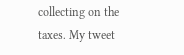collecting on the taxes. My tweet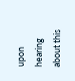upon hearing about this